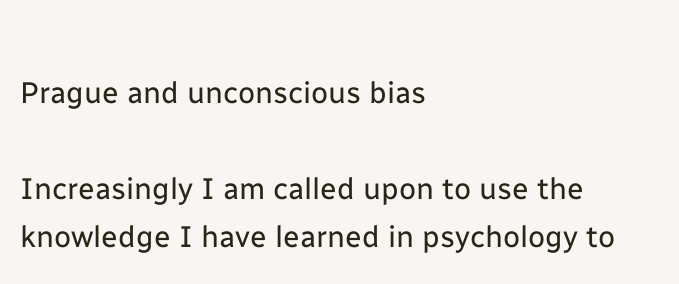Prague and unconscious bias

Increasingly I am called upon to use the knowledge I have learned in psychology to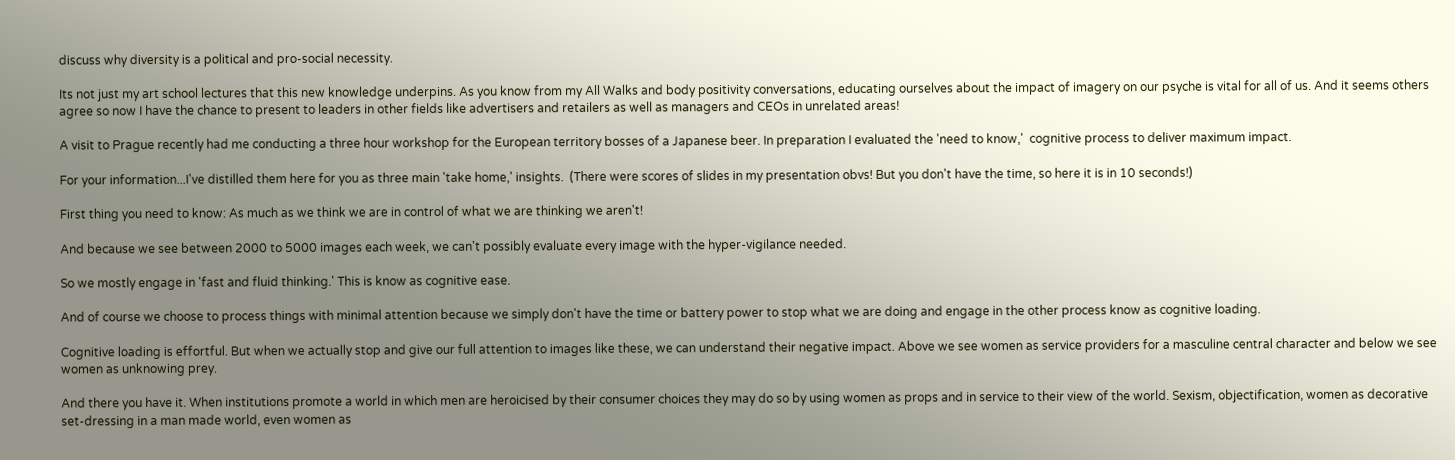discuss why diversity is a political and pro-social necessity.

Its not just my art school lectures that this new knowledge underpins. As you know from my All Walks and body positivity conversations, educating ourselves about the impact of imagery on our psyche is vital for all of us. And it seems others agree so now I have the chance to present to leaders in other fields like advertisers and retailers as well as managers and CEOs in unrelated areas!

A visit to Prague recently had me conducting a three hour workshop for the European territory bosses of a Japanese beer. In preparation I evaluated the 'need to know,'  cognitive process to deliver maximum impact.

For your information...I've distilled them here for you as three main 'take home,' insights.  (There were scores of slides in my presentation obvs! But you don't have the time, so here it is in 10 seconds!)

First thing you need to know: As much as we think we are in control of what we are thinking we aren't!

And because we see between 2000 to 5000 images each week, we can't possibly evaluate every image with the hyper-vigilance needed.

So we mostly engage in 'fast and fluid thinking.' This is know as cognitive ease.

And of course we choose to process things with minimal attention because we simply don't have the time or battery power to stop what we are doing and engage in the other process know as cognitive loading.

Cognitive loading is effortful. But when we actually stop and give our full attention to images like these, we can understand their negative impact. Above we see women as service providers for a masculine central character and below we see women as unknowing prey.

And there you have it. When institutions promote a world in which men are heroicised by their consumer choices they may do so by using women as props and in service to their view of the world. Sexism, objectification, women as decorative set-dressing in a man made world, even women as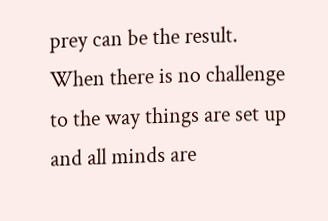prey can be the result. When there is no challenge to the way things are set up and all minds are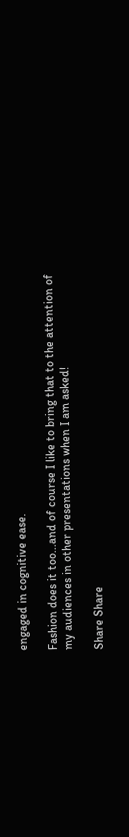engaged in cognitive ease.

Fashion does it too...and of course I like to bring that to the attention of my audiences in other presentations when I am asked!

Share Share